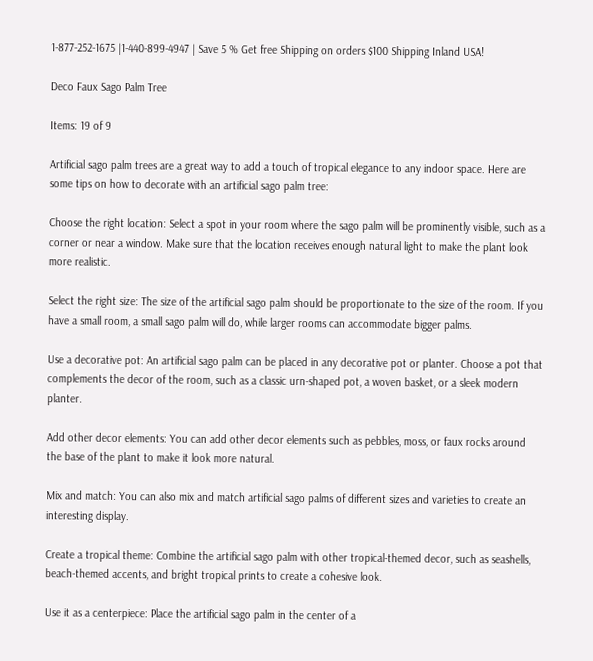1-877-252-1675 |1-440-899-4947 | Save 5 % Get free Shipping on orders $100 Shipping Inland USA!

Deco Faux Sago Palm Tree

Items: 19 of 9

Artificial sago palm trees are a great way to add a touch of tropical elegance to any indoor space. Here are some tips on how to decorate with an artificial sago palm tree:

Choose the right location: Select a spot in your room where the sago palm will be prominently visible, such as a corner or near a window. Make sure that the location receives enough natural light to make the plant look more realistic.

Select the right size: The size of the artificial sago palm should be proportionate to the size of the room. If you have a small room, a small sago palm will do, while larger rooms can accommodate bigger palms.

Use a decorative pot: An artificial sago palm can be placed in any decorative pot or planter. Choose a pot that complements the decor of the room, such as a classic urn-shaped pot, a woven basket, or a sleek modern planter.

Add other decor elements: You can add other decor elements such as pebbles, moss, or faux rocks around the base of the plant to make it look more natural.

Mix and match: You can also mix and match artificial sago palms of different sizes and varieties to create an interesting display.

Create a tropical theme: Combine the artificial sago palm with other tropical-themed decor, such as seashells, beach-themed accents, and bright tropical prints to create a cohesive look.

Use it as a centerpiece: Place the artificial sago palm in the center of a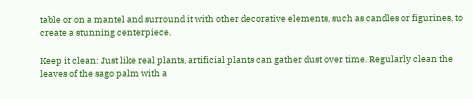table or on a mantel and surround it with other decorative elements, such as candles or figurines, to create a stunning centerpiece.

Keep it clean: Just like real plants, artificial plants can gather dust over time. Regularly clean the leaves of the sago palm with a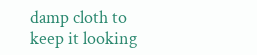damp cloth to keep it looking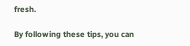fresh.

By following these tips, you can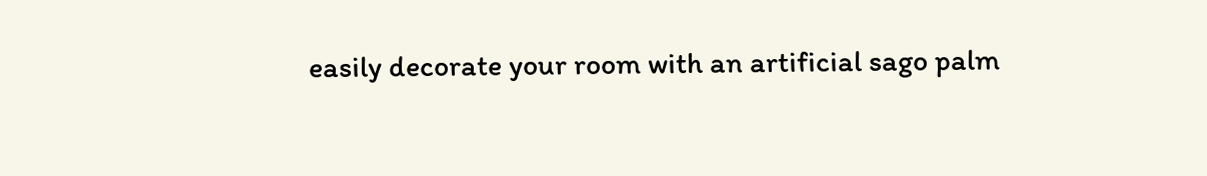easily decorate your room with an artificial sago palm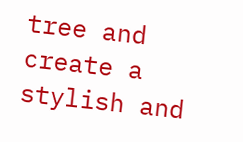tree and create a stylish and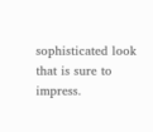sophisticated look that is sure to impress.